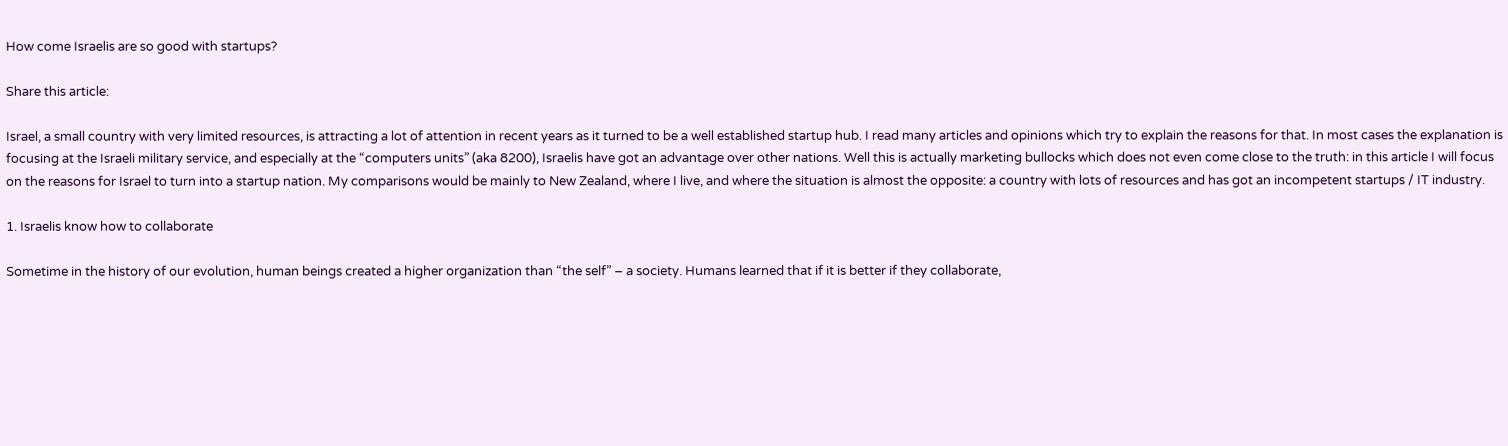How come Israelis are so good with startups?

Share this article:

Israel, a small country with very limited resources, is attracting a lot of attention in recent years as it turned to be a well established startup hub. I read many articles and opinions which try to explain the reasons for that. In most cases the explanation is focusing at the Israeli military service, and especially at the “computers units” (aka 8200), Israelis have got an advantage over other nations. Well this is actually marketing bullocks which does not even come close to the truth: in this article I will focus on the reasons for Israel to turn into a startup nation. My comparisons would be mainly to New Zealand, where I live, and where the situation is almost the opposite: a country with lots of resources and has got an incompetent startups / IT industry.

1. Israelis know how to collaborate

Sometime in the history of our evolution, human beings created a higher organization than “the self” – a society. Humans learned that if it is better if they collaborate,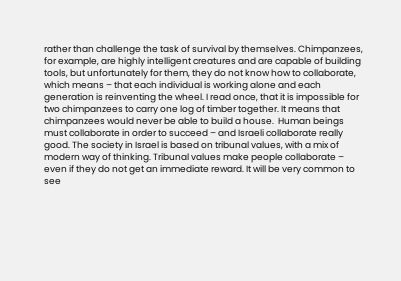rather than challenge the task of survival by themselves. Chimpanzees, for example, are highly intelligent creatures and are capable of building tools, but unfortunately for them, they do not know how to collaborate, which means – that each individual is working alone and each generation is reinventing the wheel. I read once, that it is impossible for two chimpanzees to carry one log of timber together. It means that chimpanzees would never be able to build a house.  Human beings must collaborate in order to succeed – and Israeli collaborate really good. The society in Israel is based on tribunal values, with a mix of modern way of thinking. Tribunal values make people collaborate – even if they do not get an immediate reward. It will be very common to see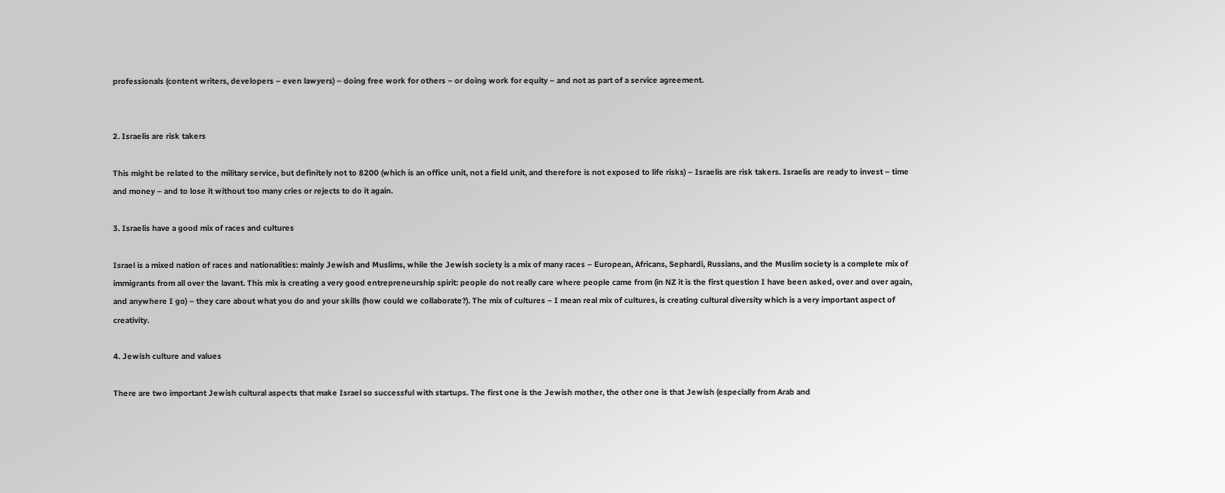professionals (content writers, developers – even lawyers) – doing free work for others – or doing work for equity – and not as part of a service agreement.


2. Israelis are risk takers

This might be related to the military service, but definitely not to 8200 (which is an office unit, not a field unit, and therefore is not exposed to life risks) – Israelis are risk takers. Israelis are ready to invest – time and money – and to lose it without too many cries or rejects to do it again.

3. Israelis have a good mix of races and cultures

Israel is a mixed nation of races and nationalities: mainly Jewish and Muslims, while the Jewish society is a mix of many races – European, Africans, Sephardi, Russians, and the Muslim society is a complete mix of immigrants from all over the lavant. This mix is creating a very good entrepreneurship spirit: people do not really care where people came from (in NZ it is the first question I have been asked, over and over again, and anywhere I go) – they care about what you do and your skills (how could we collaborate?). The mix of cultures – I mean real mix of cultures, is creating cultural diversity which is a very important aspect of creativity.

4. Jewish culture and values

There are two important Jewish cultural aspects that make Israel so successful with startups. The first one is the Jewish mother, the other one is that Jewish (especially from Arab and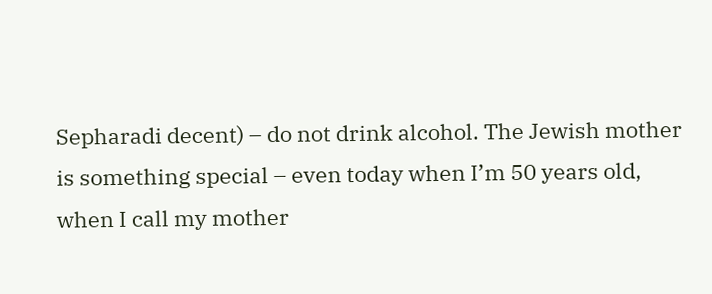Sepharadi decent) – do not drink alcohol. The Jewish mother is something special – even today when I’m 50 years old, when I call my mother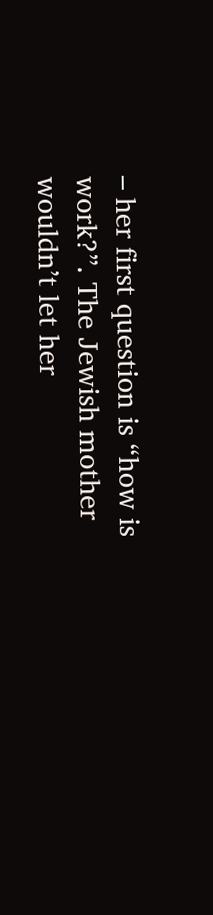– her first question is “how is work?”. The Jewish mother wouldn’t let her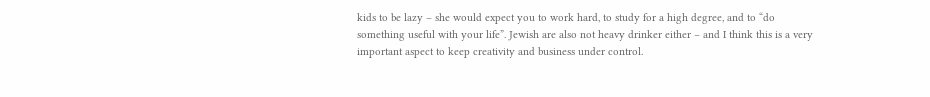kids to be lazy – she would expect you to work hard, to study for a high degree, and to “do something useful with your life”. Jewish are also not heavy drinker either – and I think this is a very important aspect to keep creativity and business under control.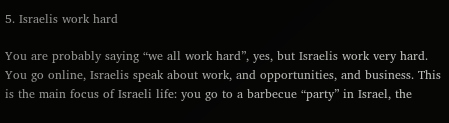5. Israelis work hard

You are probably saying “we all work hard”, yes, but Israelis work very hard. You go online, Israelis speak about work, and opportunities, and business. This is the main focus of Israeli life: you go to a barbecue “party” in Israel, the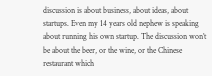discussion is about business, about ideas, about startups. Even my 14 years old nephew is speaking about running his own startup. The discussion won’t be about the beer, or the wine, or the Chinese restaurant which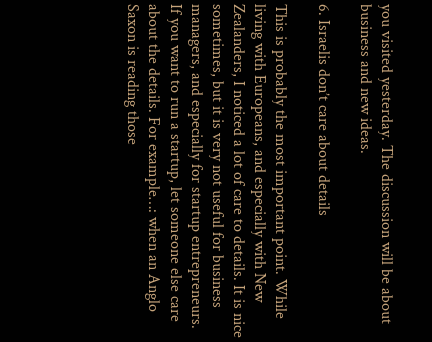you visited yesterday. The discussion will be about business and new ideas.

6. Israelis don’t care about details

This is probably the most important point. While living with Europeans, and especially with New Zealanders, I noticed a lot of care to details. It is nice sometimes, but it is very not useful for business managers, and especially for startup entrepreneurs. If you want to run a startup, let someone else care about the details. For example…: when an Anglo Saxon is reading those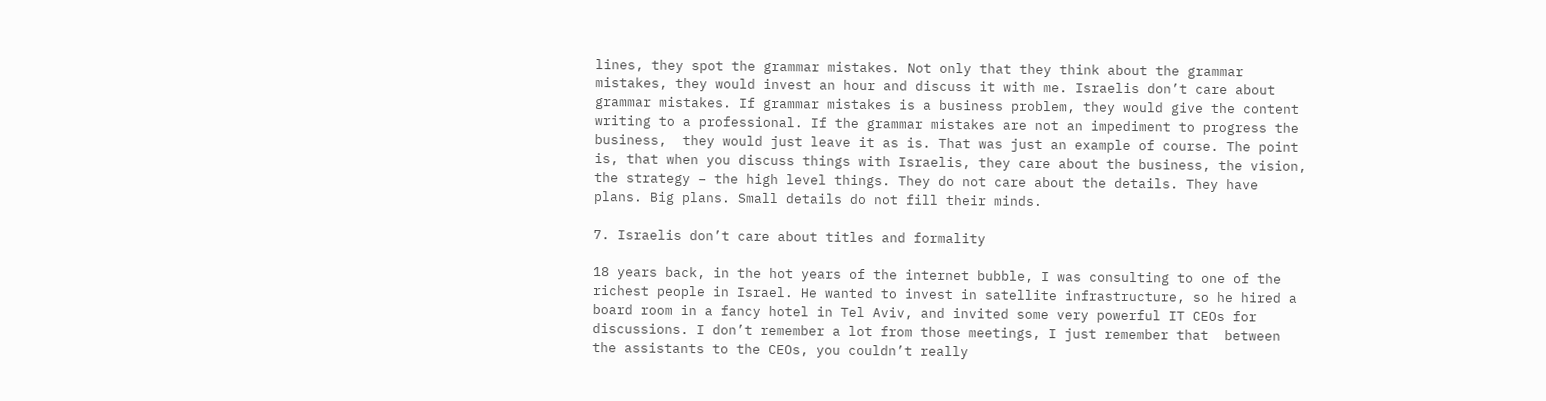lines, they spot the grammar mistakes. Not only that they think about the grammar mistakes, they would invest an hour and discuss it with me. Israelis don’t care about grammar mistakes. If grammar mistakes is a business problem, they would give the content writing to a professional. If the grammar mistakes are not an impediment to progress the business,  they would just leave it as is. That was just an example of course. The point is, that when you discuss things with Israelis, they care about the business, the vision, the strategy – the high level things. They do not care about the details. They have plans. Big plans. Small details do not fill their minds.

7. Israelis don’t care about titles and formality

18 years back, in the hot years of the internet bubble, I was consulting to one of the richest people in Israel. He wanted to invest in satellite infrastructure, so he hired a board room in a fancy hotel in Tel Aviv, and invited some very powerful IT CEOs for discussions. I don’t remember a lot from those meetings, I just remember that  between the assistants to the CEOs, you couldn’t really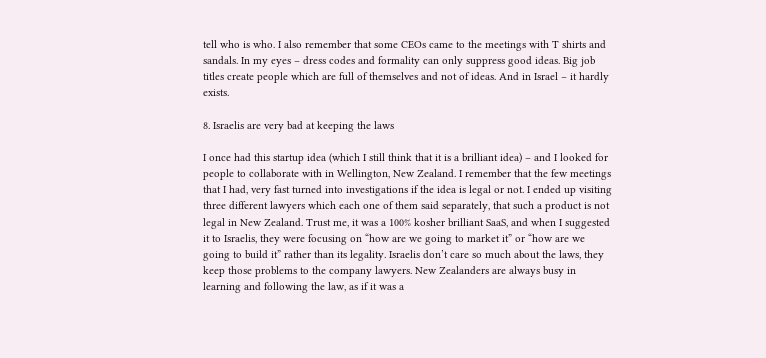tell who is who. I also remember that some CEOs came to the meetings with T shirts and sandals. In my eyes – dress codes and formality can only suppress good ideas. Big job titles create people which are full of themselves and not of ideas. And in Israel – it hardly exists.

8. Israelis are very bad at keeping the laws

I once had this startup idea (which I still think that it is a brilliant idea) – and I looked for people to collaborate with in Wellington, New Zealand. I remember that the few meetings that I had, very fast turned into investigations if the idea is legal or not. I ended up visiting three different lawyers which each one of them said separately, that such a product is not legal in New Zealand. Trust me, it was a 100% kosher brilliant SaaS, and when I suggested it to Israelis, they were focusing on “how are we going to market it” or “how are we going to build it” rather than its legality. Israelis don’t care so much about the laws, they keep those problems to the company lawyers. New Zealanders are always busy in learning and following the law, as if it was a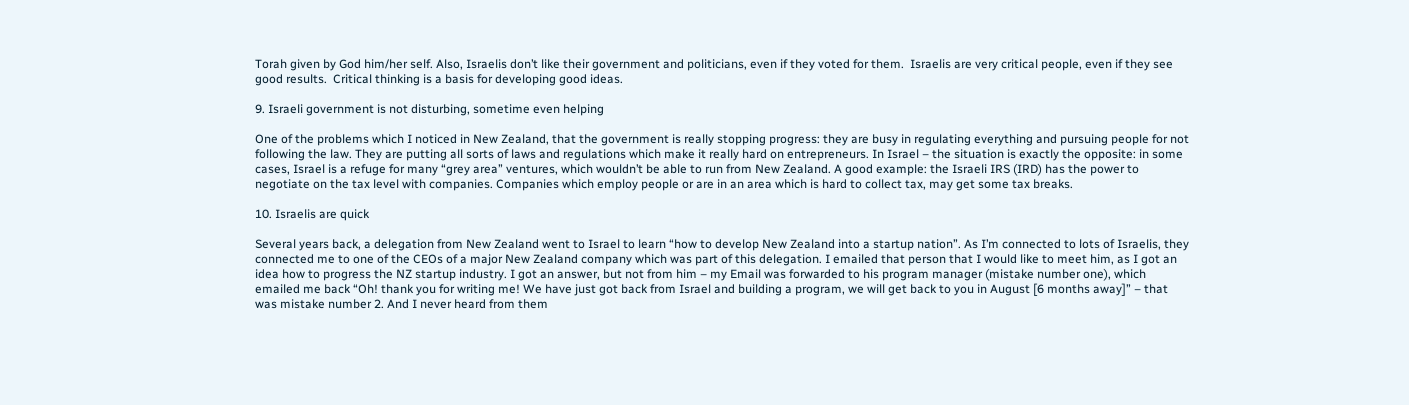Torah given by God him/her self. Also, Israelis don’t like their government and politicians, even if they voted for them.  Israelis are very critical people, even if they see good results.  Critical thinking is a basis for developing good ideas.

9. Israeli government is not disturbing, sometime even helping

One of the problems which I noticed in New Zealand, that the government is really stopping progress: they are busy in regulating everything and pursuing people for not following the law. They are putting all sorts of laws and regulations which make it really hard on entrepreneurs. In Israel – the situation is exactly the opposite: in some cases, Israel is a refuge for many “grey area” ventures, which wouldn’t be able to run from New Zealand. A good example: the Israeli IRS (IRD) has the power to negotiate on the tax level with companies. Companies which employ people or are in an area which is hard to collect tax, may get some tax breaks.

10. Israelis are quick

Several years back, a delegation from New Zealand went to Israel to learn “how to develop New Zealand into a startup nation”. As I’m connected to lots of Israelis, they connected me to one of the CEOs of a major New Zealand company which was part of this delegation. I emailed that person that I would like to meet him, as I got an idea how to progress the NZ startup industry. I got an answer, but not from him – my Email was forwarded to his program manager (mistake number one), which emailed me back “Oh! thank you for writing me! We have just got back from Israel and building a program, we will get back to you in August [6 months away]” – that was mistake number 2. And I never heard from them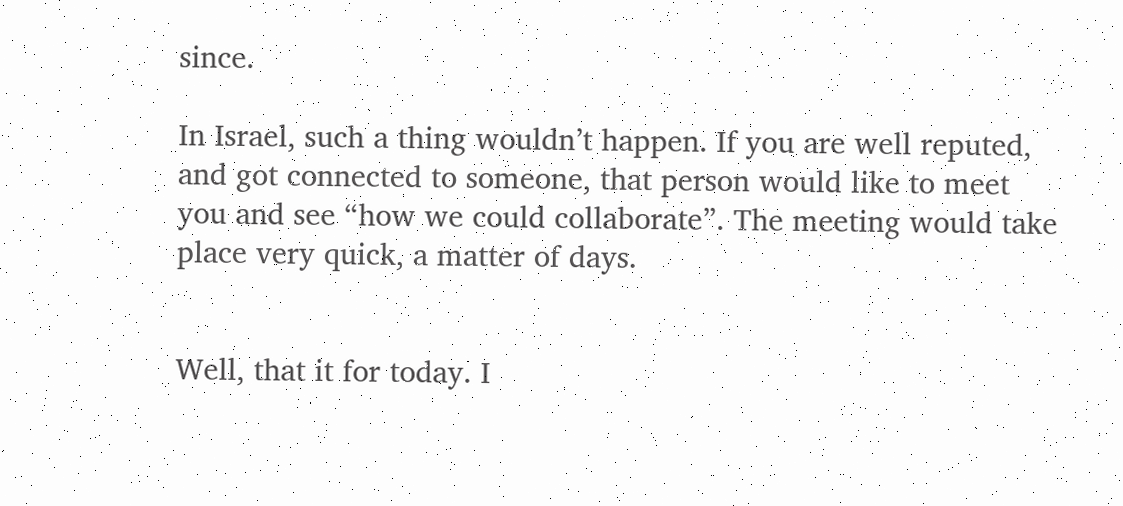since.

In Israel, such a thing wouldn’t happen. If you are well reputed, and got connected to someone, that person would like to meet you and see “how we could collaborate”. The meeting would take place very quick, a matter of days.


Well, that it for today. I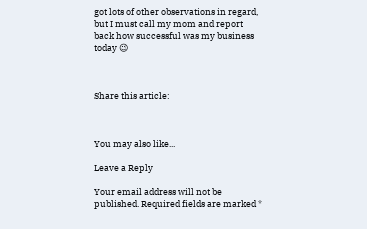got lots of other observations in regard, but I must call my mom and report back how successful was my business today 😉



Share this article:



You may also like...

Leave a Reply

Your email address will not be published. Required fields are marked *